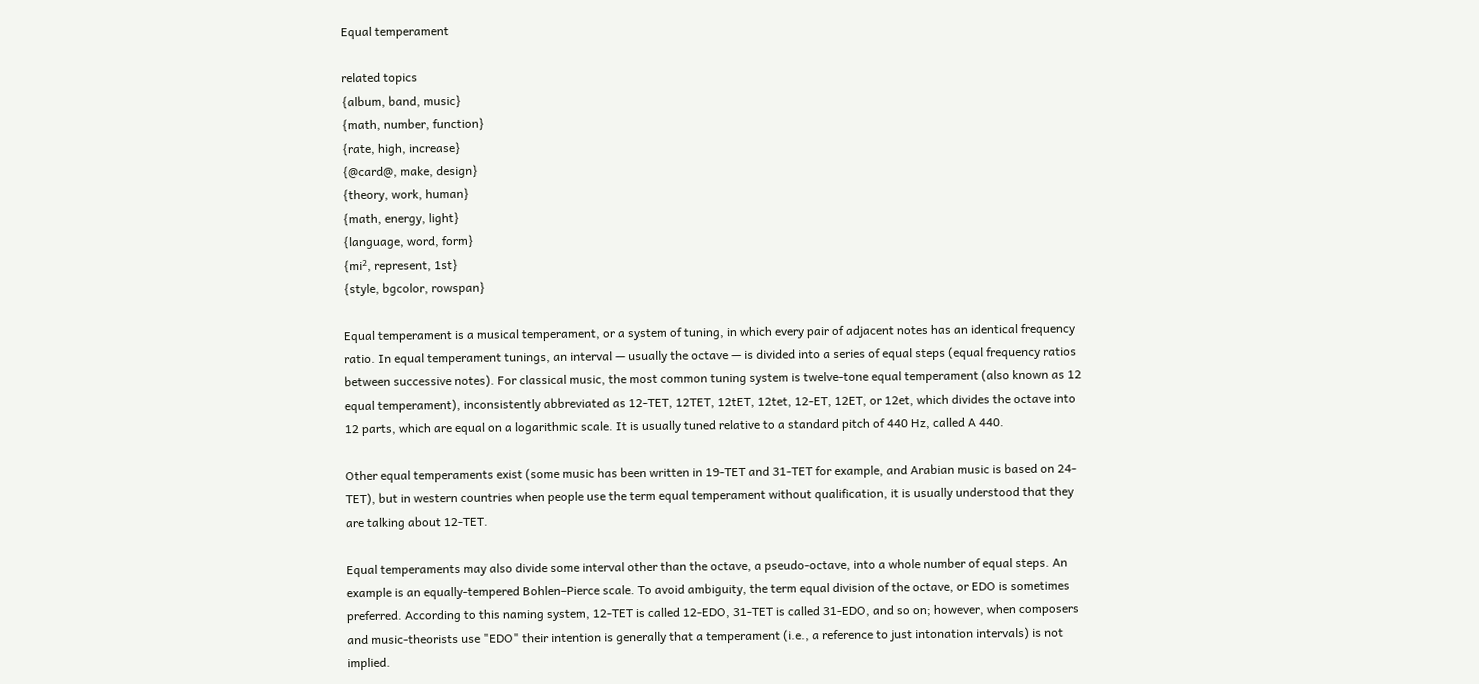Equal temperament

related topics
{album, band, music}
{math, number, function}
{rate, high, increase}
{@card@, make, design}
{theory, work, human}
{math, energy, light}
{language, word, form}
{mi², represent, 1st}
{style, bgcolor, rowspan}

Equal temperament is a musical temperament, or a system of tuning, in which every pair of adjacent notes has an identical frequency ratio. In equal temperament tunings, an interval — usually the octave — is divided into a series of equal steps (equal frequency ratios between successive notes). For classical music, the most common tuning system is twelve-tone equal temperament (also known as 12 equal temperament), inconsistently abbreviated as 12-TET, 12TET, 12tET, 12tet, 12-ET, 12ET, or 12et, which divides the octave into 12 parts, which are equal on a logarithmic scale. It is usually tuned relative to a standard pitch of 440 Hz, called A 440.

Other equal temperaments exist (some music has been written in 19-TET and 31-TET for example, and Arabian music is based on 24-TET), but in western countries when people use the term equal temperament without qualification, it is usually understood that they are talking about 12-TET.

Equal temperaments may also divide some interval other than the octave, a pseudo-octave, into a whole number of equal steps. An example is an equally-tempered Bohlen–Pierce scale. To avoid ambiguity, the term equal division of the octave, or EDO is sometimes preferred. According to this naming system, 12-TET is called 12-EDO, 31-TET is called 31-EDO, and so on; however, when composers and music-theorists use "EDO" their intention is generally that a temperament (i.e., a reference to just intonation intervals) is not implied.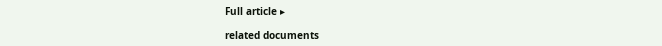Full article ▸

related documents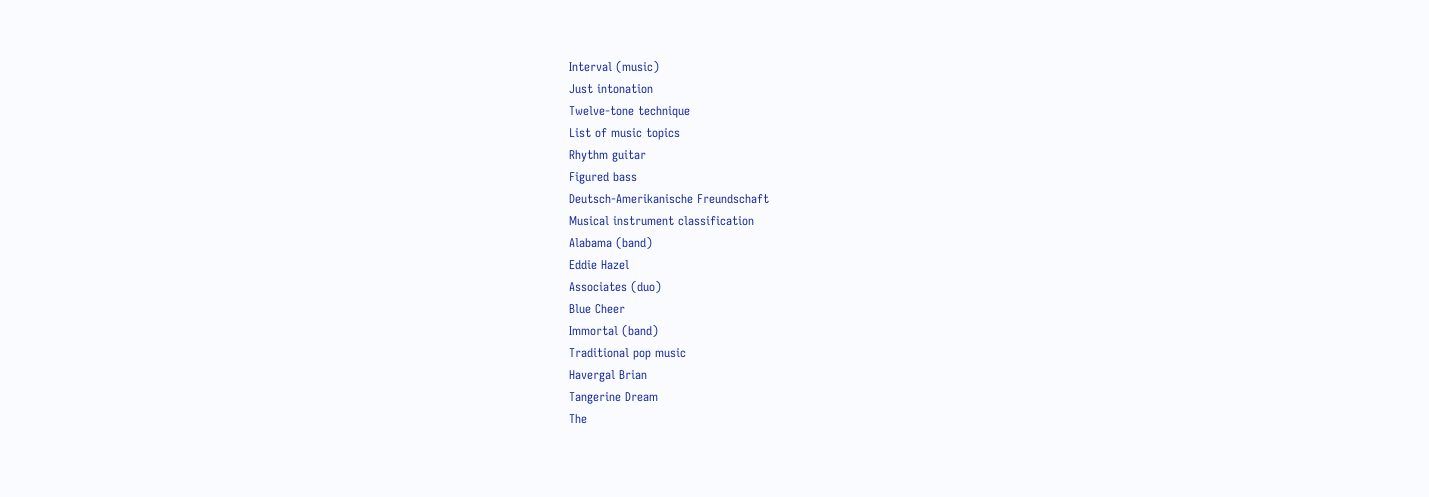Interval (music)
Just intonation
Twelve-tone technique
List of music topics
Rhythm guitar
Figured bass
Deutsch-Amerikanische Freundschaft
Musical instrument classification
Alabama (band)
Eddie Hazel
Associates (duo)
Blue Cheer
Immortal (band)
Traditional pop music
Havergal Brian
Tangerine Dream
The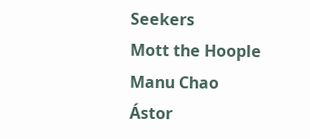Seekers
Mott the Hoople
Manu Chao
Ástor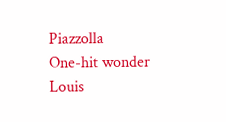Piazzolla
One-hit wonder
Louis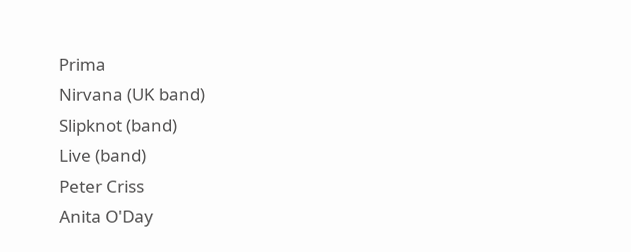Prima
Nirvana (UK band)
Slipknot (band)
Live (band)
Peter Criss
Anita O'Day